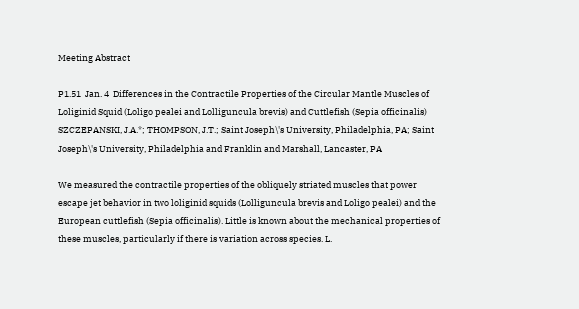Meeting Abstract

P1.51  Jan. 4  Differences in the Contractile Properties of the Circular Mantle Muscles of Loliginid Squid (Loligo pealei and Lolliguncula brevis) and Cuttlefish (Sepia officinalis) SZCZEPANSKI, J.A.*; THOMPSON, J.T.; Saint Joseph\'s University, Philadelphia, PA; Saint Joseph\'s University, Philadelphia and Franklin and Marshall, Lancaster, PA

We measured the contractile properties of the obliquely striated muscles that power escape jet behavior in two loliginid squids (Lolliguncula brevis and Loligo pealei) and the European cuttlefish (Sepia officinalis). Little is known about the mechanical properties of these muscles, particularly if there is variation across species. L.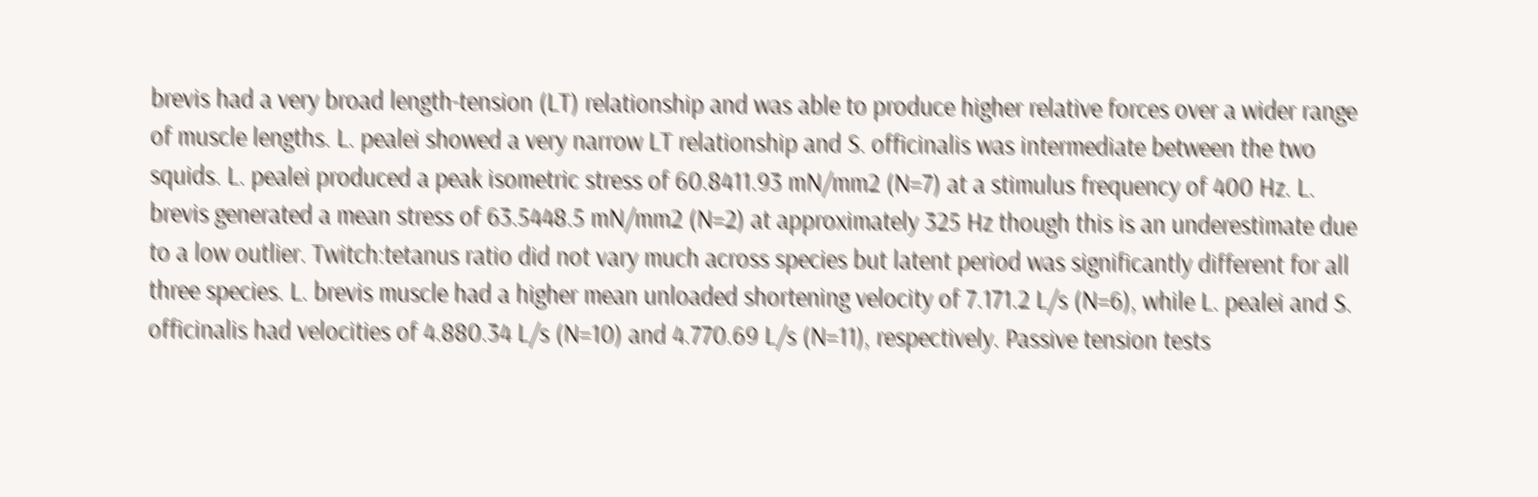brevis had a very broad length-tension (LT) relationship and was able to produce higher relative forces over a wider range of muscle lengths. L. pealei showed a very narrow LT relationship and S. officinalis was intermediate between the two squids. L. pealei produced a peak isometric stress of 60.8411.93 mN/mm2 (N=7) at a stimulus frequency of 400 Hz. L. brevis generated a mean stress of 63.5448.5 mN/mm2 (N=2) at approximately 325 Hz though this is an underestimate due to a low outlier. Twitch:tetanus ratio did not vary much across species but latent period was significantly different for all three species. L. brevis muscle had a higher mean unloaded shortening velocity of 7.171.2 L/s (N=6), while L. pealei and S. officinalis had velocities of 4.880.34 L/s (N=10) and 4.770.69 L/s (N=11), respectively. Passive tension tests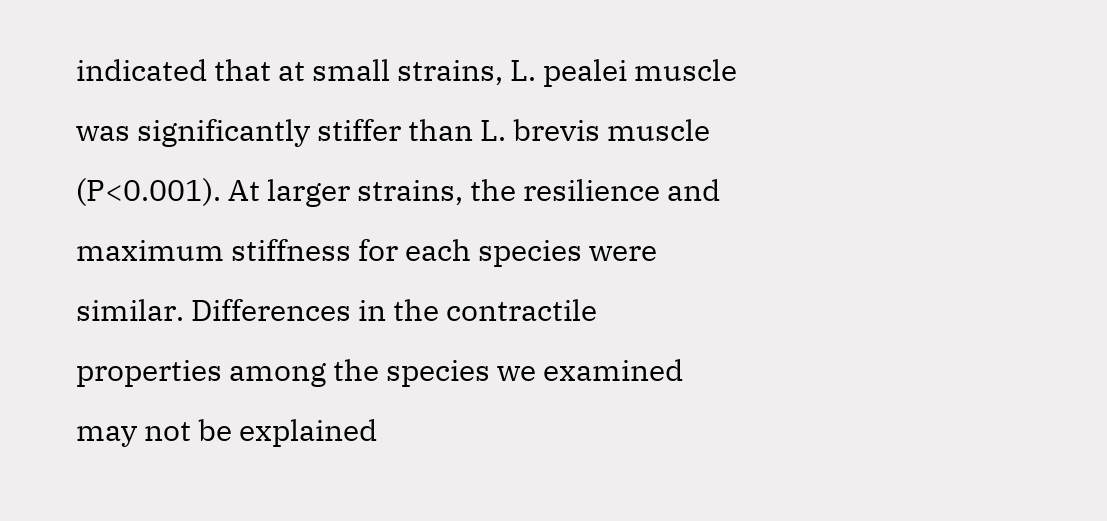indicated that at small strains, L. pealei muscle was significantly stiffer than L. brevis muscle (P<0.001). At larger strains, the resilience and maximum stiffness for each species were similar. Differences in the contractile properties among the species we examined may not be explained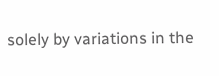solely by variations in the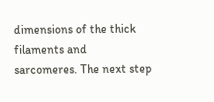dimensions of the thick filaments and sarcomeres. The next step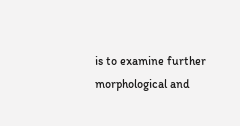is to examine further morphological and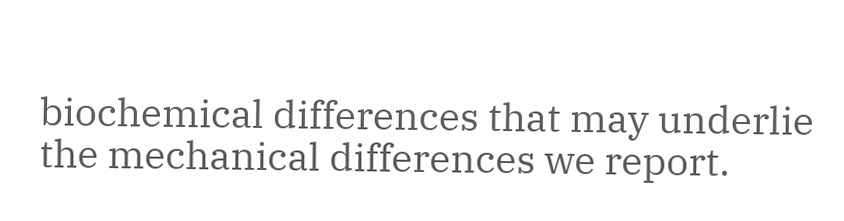biochemical differences that may underlie the mechanical differences we report.